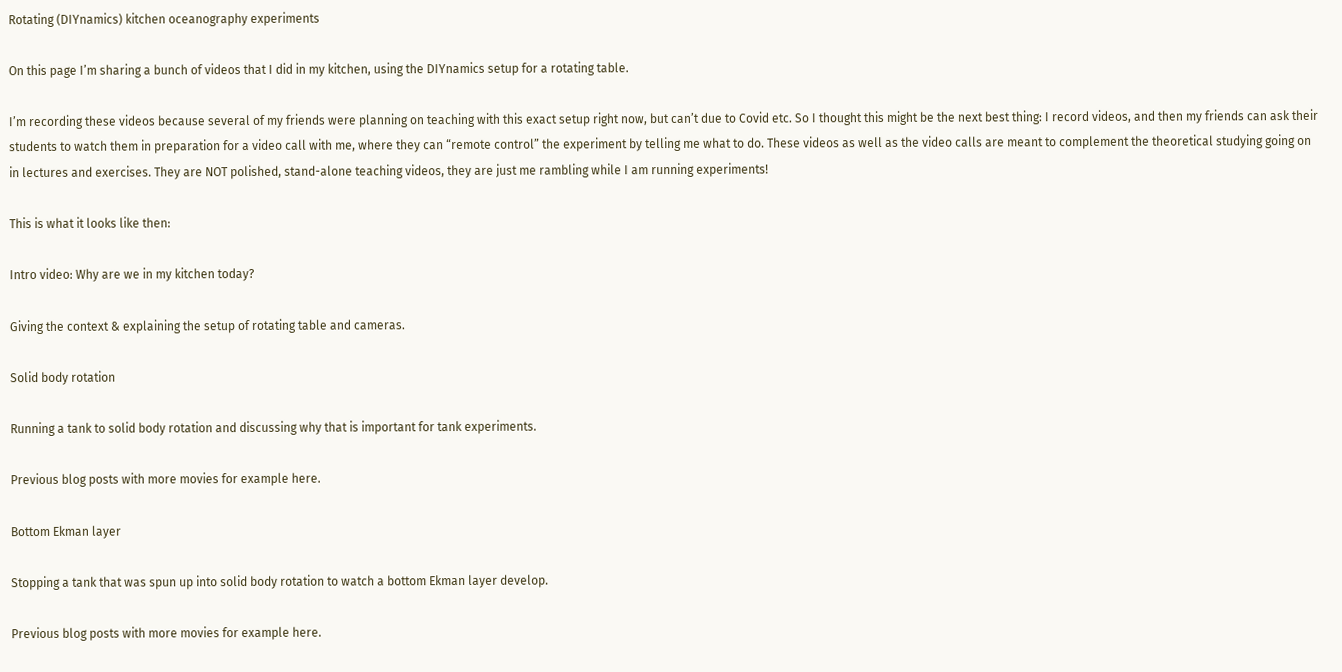Rotating (DIYnamics) kitchen oceanography experiments

On this page I’m sharing a bunch of videos that I did in my kitchen, using the DIYnamics setup for a rotating table.

I’m recording these videos because several of my friends were planning on teaching with this exact setup right now, but can’t due to Covid etc. So I thought this might be the next best thing: I record videos, and then my friends can ask their students to watch them in preparation for a video call with me, where they can “remote control” the experiment by telling me what to do. These videos as well as the video calls are meant to complement the theoretical studying going on in lectures and exercises. They are NOT polished, stand-alone teaching videos, they are just me rambling while I am running experiments!

This is what it looks like then:

Intro video: Why are we in my kitchen today?

Giving the context & explaining the setup of rotating table and cameras.

Solid body rotation

Running a tank to solid body rotation and discussing why that is important for tank experiments.

Previous blog posts with more movies for example here.

Bottom Ekman layer

Stopping a tank that was spun up into solid body rotation to watch a bottom Ekman layer develop.

Previous blog posts with more movies for example here.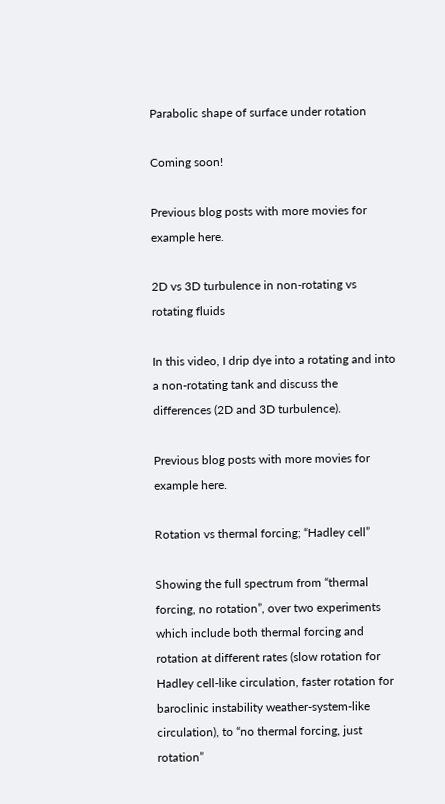Parabolic shape of surface under rotation

Coming soon!

Previous blog posts with more movies for example here.

2D vs 3D turbulence in non-rotating vs rotating fluids

In this video, I drip dye into a rotating and into a non-rotating tank and discuss the differences (2D and 3D turbulence).

Previous blog posts with more movies for example here.

Rotation vs thermal forcing; “Hadley cell”

Showing the full spectrum from “thermal forcing, no rotation”, over two experiments which include both thermal forcing and rotation at different rates (slow rotation for Hadley cell-like circulation, faster rotation for baroclinic instability weather-system-like circulation), to “no thermal forcing, just rotation”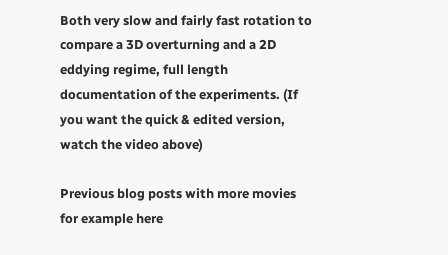Both very slow and fairly fast rotation to compare a 3D overturning and a 2D eddying regime, full length documentation of the experiments. (If you want the quick & edited version, watch the video above)

Previous blog posts with more movies for example here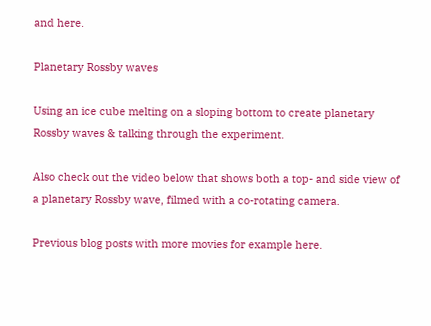and here.

Planetary Rossby waves

Using an ice cube melting on a sloping bottom to create planetary Rossby waves & talking through the experiment.

Also check out the video below that shows both a top- and side view of a planetary Rossby wave, filmed with a co-rotating camera.

Previous blog posts with more movies for example here.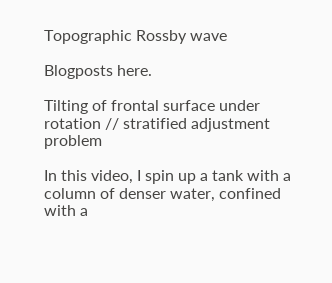Topographic Rossby wave

Blogposts here.

Tilting of frontal surface under rotation // stratified adjustment problem

In this video, I spin up a tank with a column of denser water, confined with a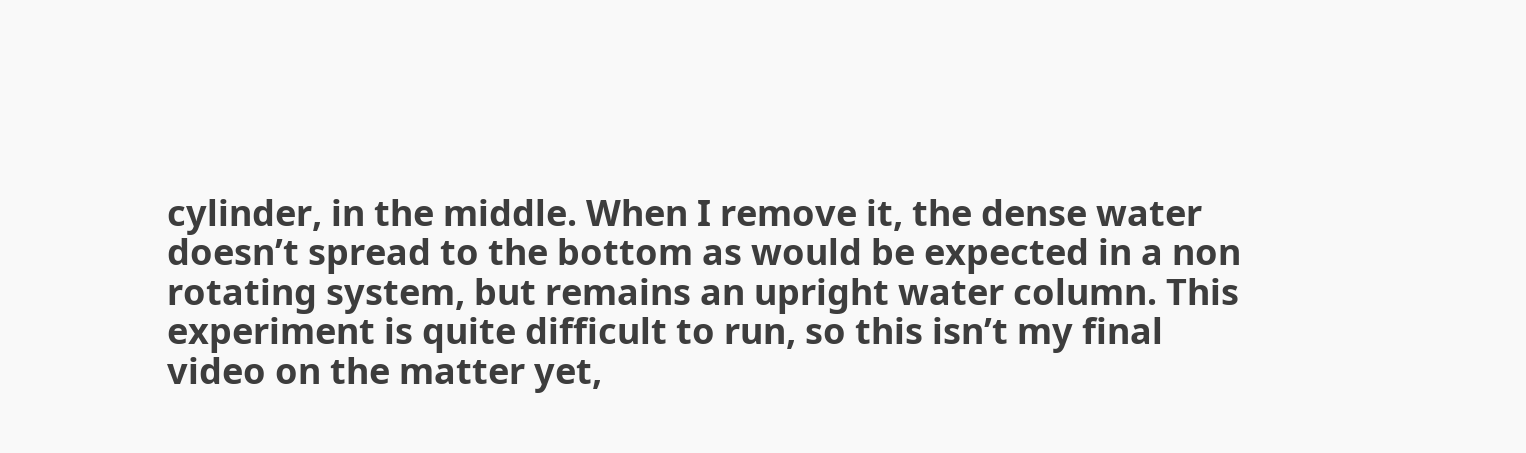cylinder, in the middle. When I remove it, the dense water doesn’t spread to the bottom as would be expected in a non rotating system, but remains an upright water column. This experiment is quite difficult to run, so this isn’t my final video on the matter yet,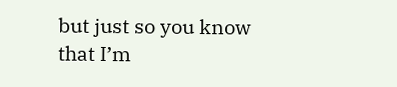but just so you know that I’m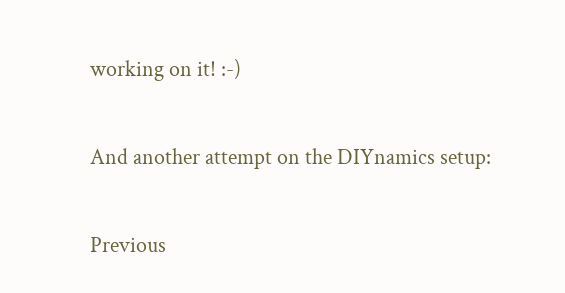working on it! :-)

And another attempt on the DIYnamics setup:

Previous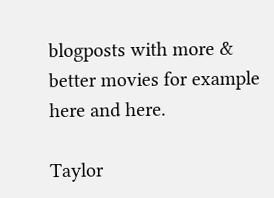blogposts with more & better movies for example here and here.

Taylor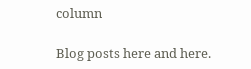column

Blog posts here and here.